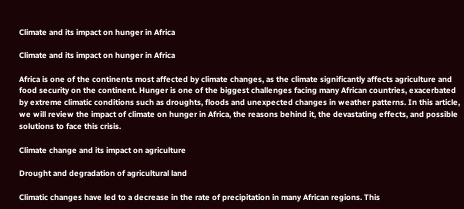Climate and its impact on hunger in Africa

Climate and its impact on hunger in Africa

Africa is one of the continents most affected by climate changes, as the climate significantly affects agriculture and food security on the continent. Hunger is one of the biggest challenges facing many African countries, exacerbated by extreme climatic conditions such as droughts, floods and unexpected changes in weather patterns. In this article, we will review the impact of climate on hunger in Africa, the reasons behind it, the devastating effects, and possible solutions to face this crisis.

Climate change and its impact on agriculture

Drought and degradation of agricultural land

Climatic changes have led to a decrease in the rate of precipitation in many African regions. This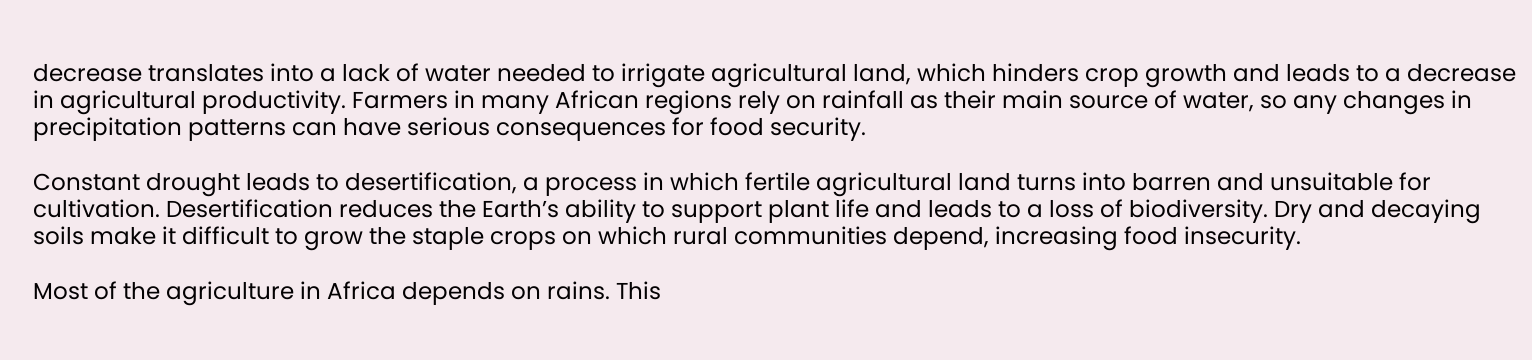decrease translates into a lack of water needed to irrigate agricultural land, which hinders crop growth and leads to a decrease in agricultural productivity. Farmers in many African regions rely on rainfall as their main source of water, so any changes in precipitation patterns can have serious consequences for food security.

Constant drought leads to desertification, a process in which fertile agricultural land turns into barren and unsuitable for cultivation. Desertification reduces the Earth’s ability to support plant life and leads to a loss of biodiversity. Dry and decaying soils make it difficult to grow the staple crops on which rural communities depend, increasing food insecurity.

Most of the agriculture in Africa depends on rains. This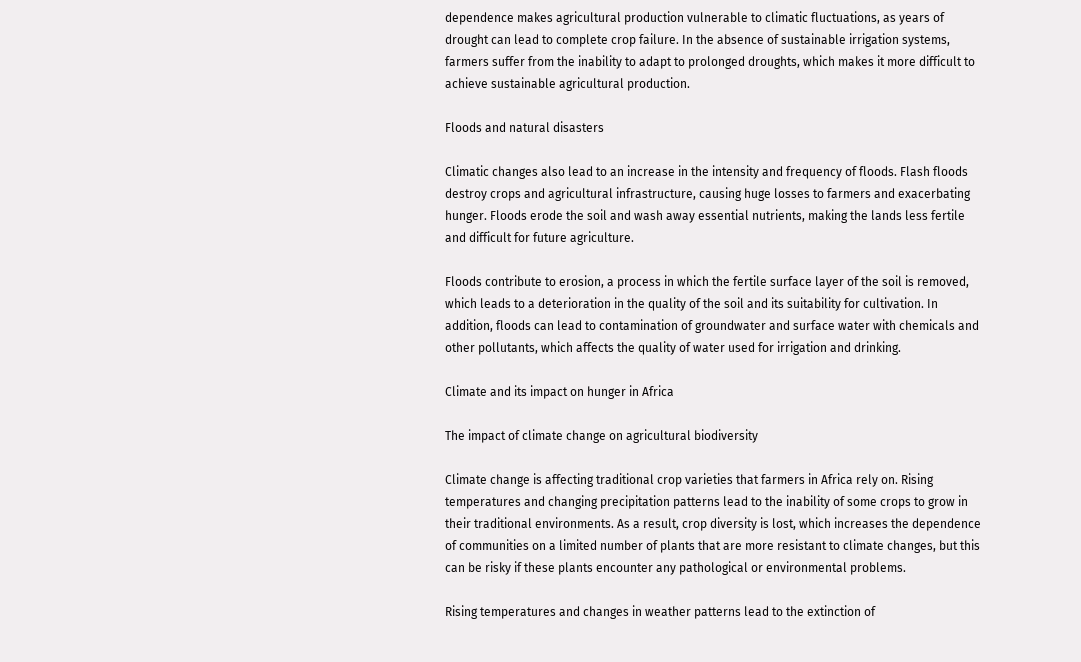dependence makes agricultural production vulnerable to climatic fluctuations, as years of drought can lead to complete crop failure. In the absence of sustainable irrigation systems, farmers suffer from the inability to adapt to prolonged droughts, which makes it more difficult to achieve sustainable agricultural production.

Floods and natural disasters

Climatic changes also lead to an increase in the intensity and frequency of floods. Flash floods destroy crops and agricultural infrastructure, causing huge losses to farmers and exacerbating hunger. Floods erode the soil and wash away essential nutrients, making the lands less fertile and difficult for future agriculture.

Floods contribute to erosion, a process in which the fertile surface layer of the soil is removed, which leads to a deterioration in the quality of the soil and its suitability for cultivation. In addition, floods can lead to contamination of groundwater and surface water with chemicals and other pollutants, which affects the quality of water used for irrigation and drinking.

Climate and its impact on hunger in Africa

The impact of climate change on agricultural biodiversity

Climate change is affecting traditional crop varieties that farmers in Africa rely on. Rising temperatures and changing precipitation patterns lead to the inability of some crops to grow in their traditional environments. As a result, crop diversity is lost, which increases the dependence of communities on a limited number of plants that are more resistant to climate changes, but this can be risky if these plants encounter any pathological or environmental problems.

Rising temperatures and changes in weather patterns lead to the extinction of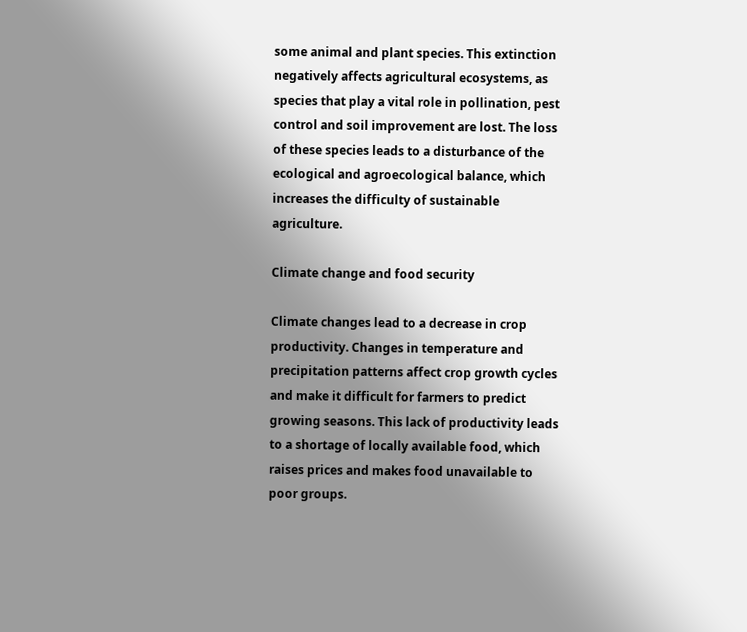some animal and plant species. This extinction negatively affects agricultural ecosystems, as species that play a vital role in pollination, pest control and soil improvement are lost. The loss of these species leads to a disturbance of the ecological and agroecological balance, which increases the difficulty of sustainable agriculture.

Climate change and food security

Climate changes lead to a decrease in crop productivity. Changes in temperature and precipitation patterns affect crop growth cycles and make it difficult for farmers to predict growing seasons. This lack of productivity leads to a shortage of locally available food, which raises prices and makes food unavailable to poor groups.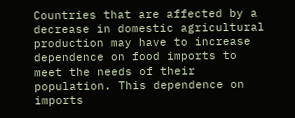Countries that are affected by a decrease in domestic agricultural production may have to increase dependence on food imports to meet the needs of their population. This dependence on imports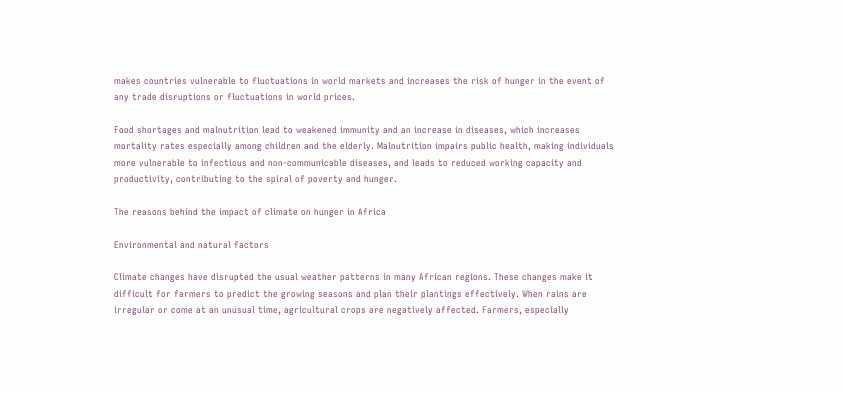makes countries vulnerable to fluctuations in world markets and increases the risk of hunger in the event of any trade disruptions or fluctuations in world prices.

Food shortages and malnutrition lead to weakened immunity and an increase in diseases, which increases mortality rates especially among children and the elderly. Malnutrition impairs public health, making individuals more vulnerable to infectious and non-communicable diseases, and leads to reduced working capacity and productivity, contributing to the spiral of poverty and hunger.

The reasons behind the impact of climate on hunger in Africa

Environmental and natural factors

Climate changes have disrupted the usual weather patterns in many African regions. These changes make it difficult for farmers to predict the growing seasons and plan their plantings effectively. When rains are irregular or come at an unusual time, agricultural crops are negatively affected. Farmers, especially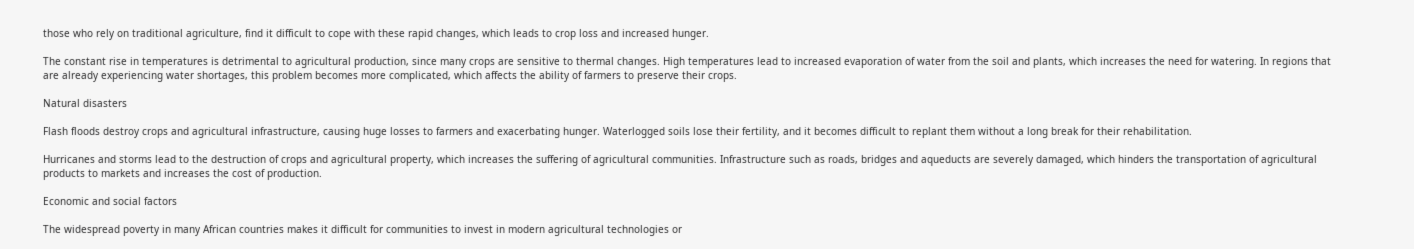those who rely on traditional agriculture, find it difficult to cope with these rapid changes, which leads to crop loss and increased hunger.

The constant rise in temperatures is detrimental to agricultural production, since many crops are sensitive to thermal changes. High temperatures lead to increased evaporation of water from the soil and plants, which increases the need for watering. In regions that are already experiencing water shortages, this problem becomes more complicated, which affects the ability of farmers to preserve their crops.

Natural disasters

Flash floods destroy crops and agricultural infrastructure, causing huge losses to farmers and exacerbating hunger. Waterlogged soils lose their fertility, and it becomes difficult to replant them without a long break for their rehabilitation.

Hurricanes and storms lead to the destruction of crops and agricultural property, which increases the suffering of agricultural communities. Infrastructure such as roads, bridges and aqueducts are severely damaged, which hinders the transportation of agricultural products to markets and increases the cost of production.

Economic and social factors

The widespread poverty in many African countries makes it difficult for communities to invest in modern agricultural technologies or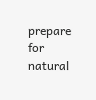prepare for natural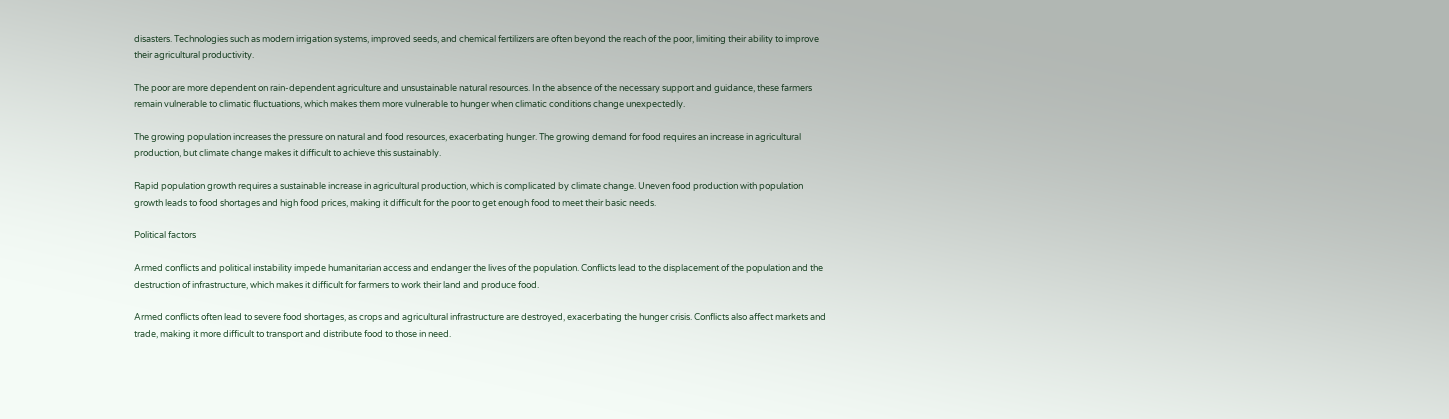disasters. Technologies such as modern irrigation systems, improved seeds, and chemical fertilizers are often beyond the reach of the poor, limiting their ability to improve their agricultural productivity.

The poor are more dependent on rain-dependent agriculture and unsustainable natural resources. In the absence of the necessary support and guidance, these farmers remain vulnerable to climatic fluctuations, which makes them more vulnerable to hunger when climatic conditions change unexpectedly.

The growing population increases the pressure on natural and food resources, exacerbating hunger. The growing demand for food requires an increase in agricultural production, but climate change makes it difficult to achieve this sustainably.

Rapid population growth requires a sustainable increase in agricultural production, which is complicated by climate change. Uneven food production with population growth leads to food shortages and high food prices, making it difficult for the poor to get enough food to meet their basic needs.

Political factors

Armed conflicts and political instability impede humanitarian access and endanger the lives of the population. Conflicts lead to the displacement of the population and the destruction of infrastructure, which makes it difficult for farmers to work their land and produce food.

Armed conflicts often lead to severe food shortages, as crops and agricultural infrastructure are destroyed, exacerbating the hunger crisis. Conflicts also affect markets and trade, making it more difficult to transport and distribute food to those in need.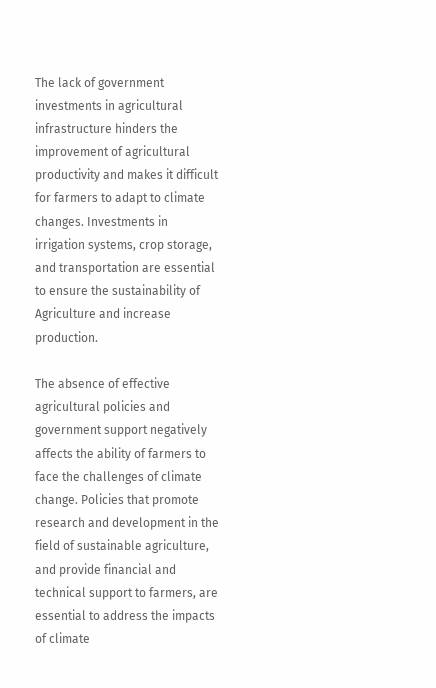The lack of government investments in agricultural infrastructure hinders the improvement of agricultural productivity and makes it difficult for farmers to adapt to climate changes. Investments in irrigation systems, crop storage, and transportation are essential to ensure the sustainability of Agriculture and increase production.

The absence of effective agricultural policies and government support negatively affects the ability of farmers to face the challenges of climate change. Policies that promote research and development in the field of sustainable agriculture, and provide financial and technical support to farmers, are essential to address the impacts of climate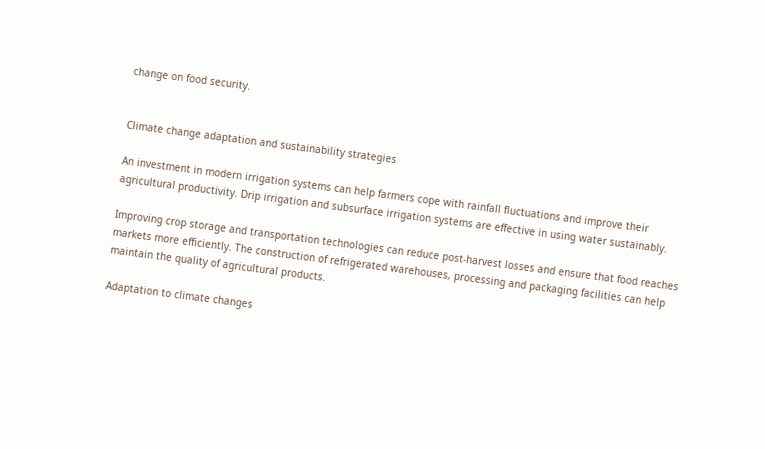change on food security.


Climate change adaptation and sustainability strategies

An investment in modern irrigation systems can help farmers cope with rainfall fluctuations and improve their agricultural productivity. Drip irrigation and subsurface irrigation systems are effective in using water sustainably.

Improving crop storage and transportation technologies can reduce post-harvest losses and ensure that food reaches markets more efficiently. The construction of refrigerated warehouses, processing and packaging facilities can help maintain the quality of agricultural products.

Adaptation to climate changes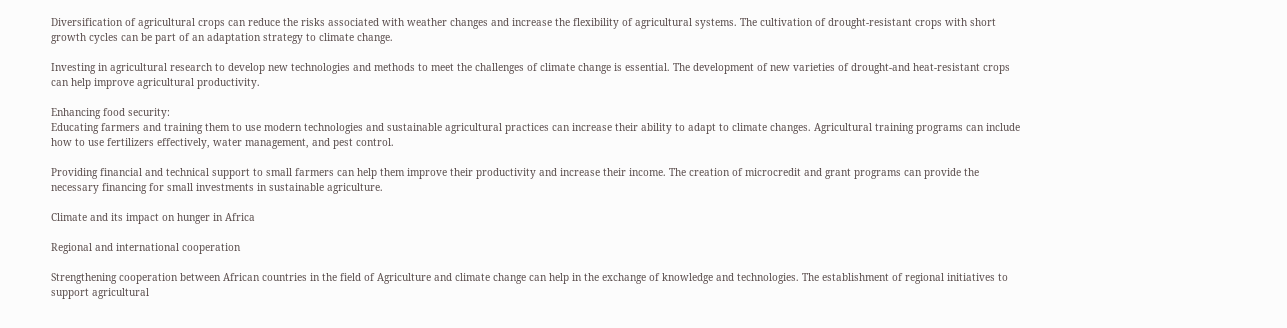Diversification of agricultural crops can reduce the risks associated with weather changes and increase the flexibility of agricultural systems. The cultivation of drought-resistant crops with short growth cycles can be part of an adaptation strategy to climate change.

Investing in agricultural research to develop new technologies and methods to meet the challenges of climate change is essential. The development of new varieties of drought-and heat-resistant crops can help improve agricultural productivity.

Enhancing food security:
Educating farmers and training them to use modern technologies and sustainable agricultural practices can increase their ability to adapt to climate changes. Agricultural training programs can include how to use fertilizers effectively, water management, and pest control.

Providing financial and technical support to small farmers can help them improve their productivity and increase their income. The creation of microcredit and grant programs can provide the necessary financing for small investments in sustainable agriculture.

Climate and its impact on hunger in Africa

Regional and international cooperation

Strengthening cooperation between African countries in the field of Agriculture and climate change can help in the exchange of knowledge and technologies. The establishment of regional initiatives to support agricultural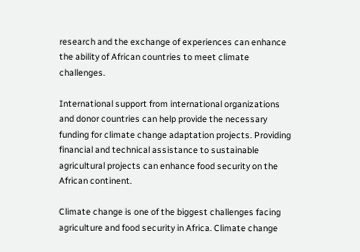research and the exchange of experiences can enhance the ability of African countries to meet climate challenges.

International support from international organizations and donor countries can help provide the necessary funding for climate change adaptation projects. Providing financial and technical assistance to sustainable agricultural projects can enhance food security on the African continent.

Climate change is one of the biggest challenges facing agriculture and food security in Africa. Climate change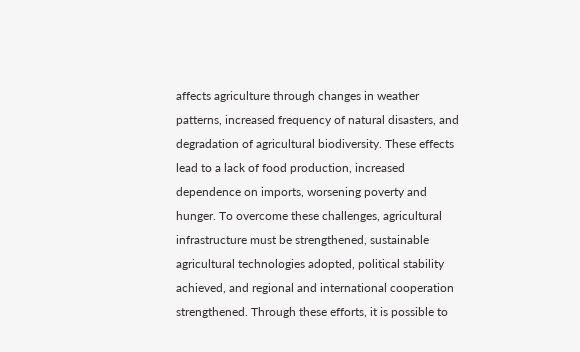affects agriculture through changes in weather patterns, increased frequency of natural disasters, and degradation of agricultural biodiversity. These effects lead to a lack of food production, increased dependence on imports, worsening poverty and hunger. To overcome these challenges, agricultural infrastructure must be strengthened, sustainable agricultural technologies adopted, political stability achieved, and regional and international cooperation strengthened. Through these efforts, it is possible to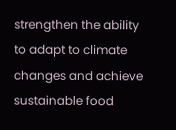strengthen the ability to adapt to climate changes and achieve sustainable food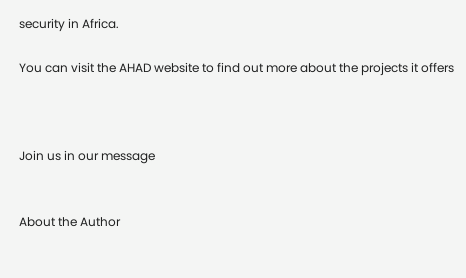security in Africa.

You can visit the AHAD website to find out more about the projects it offers



Join us in our message


About the Author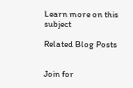Learn more on this subject

Related Blog Posts


Join for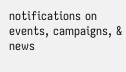notifications on events, campaigns, & news